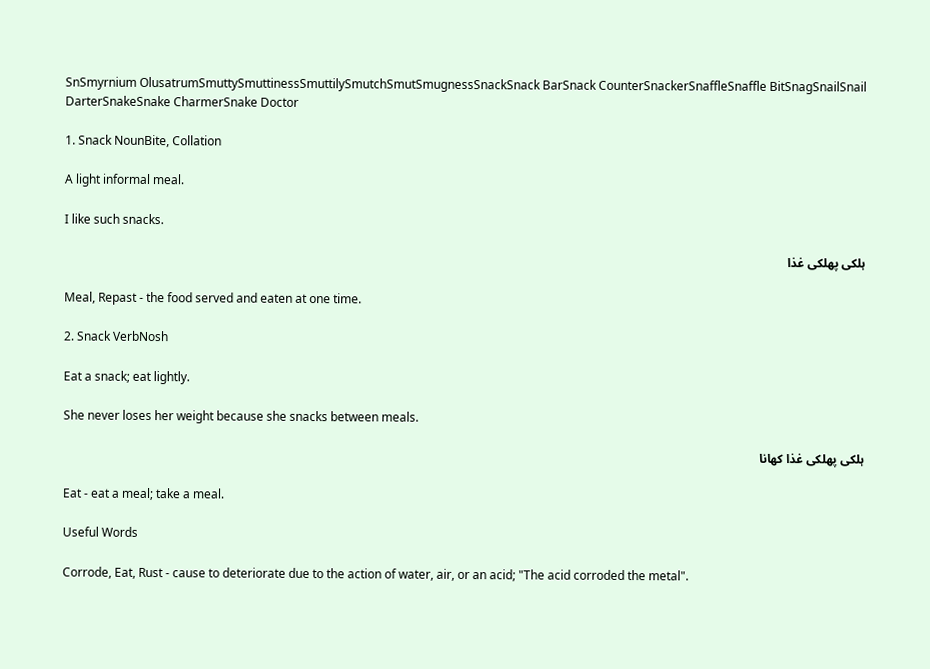SnSmyrnium OlusatrumSmuttySmuttinessSmuttilySmutchSmutSmugnessSnackSnack BarSnack CounterSnackerSnaffleSnaffle BitSnagSnailSnail DarterSnakeSnake CharmerSnake Doctor

1. Snack NounBite, Collation

A light informal meal.

I like such snacks.

ہلکی پھلکی غذا

Meal, Repast - the food served and eaten at one time.

2. Snack VerbNosh

Eat a snack; eat lightly.

She never loses her weight because she snacks between meals.

ہلکی پھلکی غذا کھانا

Eat - eat a meal; take a meal.

Useful Words

Corrode, Eat, Rust - cause to deteriorate due to the action of water, air, or an acid; "The acid corroded the metal".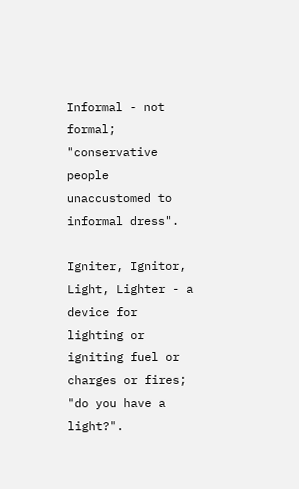Informal - not formal; "conservative people unaccustomed to informal dress".

Igniter, Ignitor, Light, Lighter - a device for lighting or igniting fuel or charges or fires; "do you have a light?".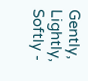Gently, Lightly, Softly -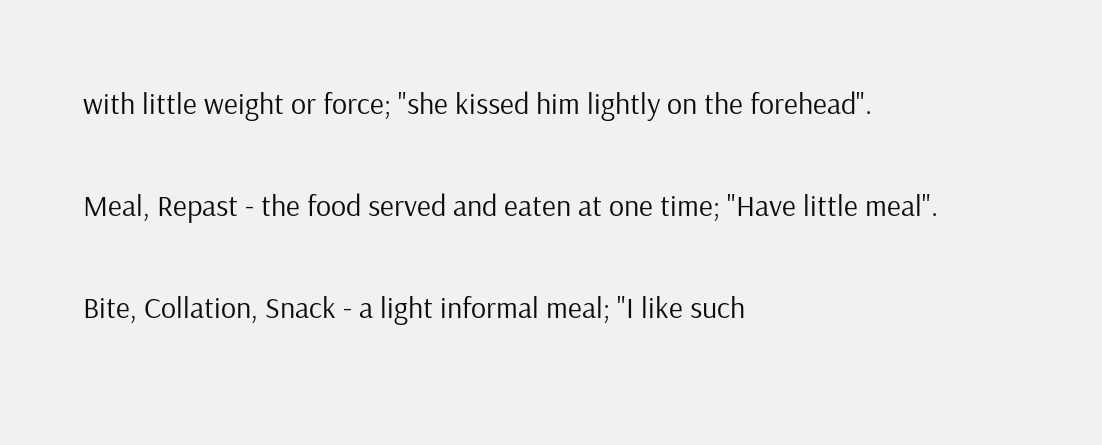with little weight or force; "she kissed him lightly on the forehead".

Meal, Repast - the food served and eaten at one time; "Have little meal".

Bite, Collation, Snack - a light informal meal; "I like such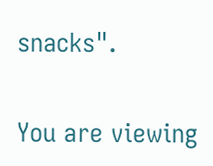snacks".

You are viewing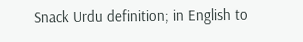Snack Urdu definition; in English to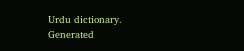Urdu dictionary.
Generated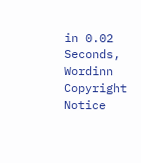in 0.02 Seconds, Wordinn Copyright Notice